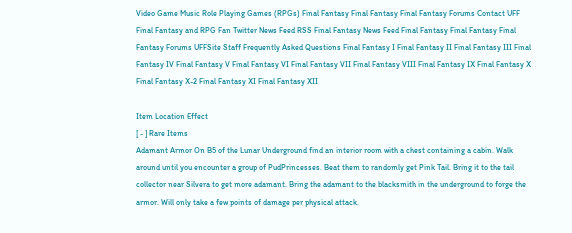Video Game Music Role Playing Games (RPGs) Final Fantasy Final Fantasy Final Fantasy Forums Contact UFF Final Fantasy and RPG Fan Twitter News Feed RSS Final Fantasy News Feed Final Fantasy Final Fantasy Final Fantasy Forums UFFSite Staff Frequently Asked Questions Final Fantasy I Final Fantasy II Final Fantasy III Final Fantasy IV Final Fantasy V Final Fantasy VI Final Fantasy VII Final Fantasy VIII Final Fantasy IX Final Fantasy X Final Fantasy X-2 Final Fantasy XI Final Fantasy XII

Item Location Effect
[ - ] Rare Items
Adamant Armor On B5 of the Lunar Underground find an interior room with a chest containing a cabin. Walk around until you encounter a group of PudPrincesses. Beat them to randomly get Pink Tail. Bring it to the tail collector near Silvera to get more adamant. Bring the adamant to the blacksmith in the underground to forge the armor. Will only take a few points of damage per physical attack.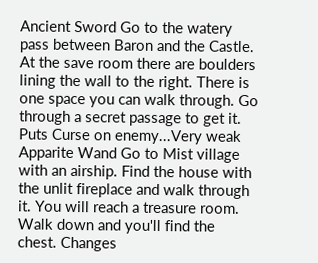Ancient Sword Go to the watery pass between Baron and the Castle. At the save room there are boulders lining the wall to the right. There is one space you can walk through. Go through a secret passage to get it. Puts Curse on enemy...Very weak
Apparite Wand Go to Mist village with an airship. Find the house with the unlit fireplace and walk through it. You will reach a treasure room. Walk down and you'll find the chest. Changes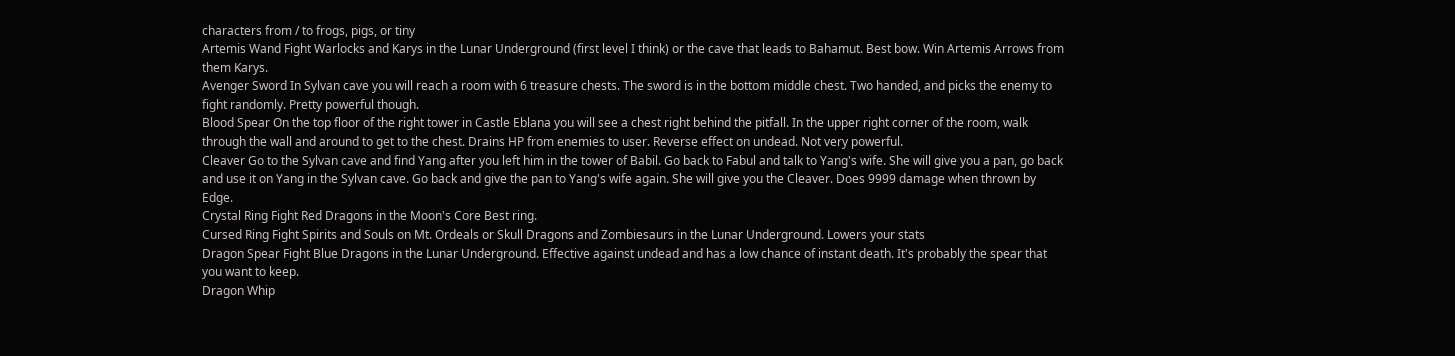characters from / to frogs, pigs, or tiny
Artemis Wand Fight Warlocks and Karys in the Lunar Underground (first level I think) or the cave that leads to Bahamut. Best bow. Win Artemis Arrows from them Karys.
Avenger Sword In Sylvan cave you will reach a room with 6 treasure chests. The sword is in the bottom middle chest. Two handed, and picks the enemy to fight randomly. Pretty powerful though.
Blood Spear On the top floor of the right tower in Castle Eblana you will see a chest right behind the pitfall. In the upper right corner of the room, walk through the wall and around to get to the chest. Drains HP from enemies to user. Reverse effect on undead. Not very powerful.
Cleaver Go to the Sylvan cave and find Yang after you left him in the tower of Babil. Go back to Fabul and talk to Yang's wife. She will give you a pan, go back and use it on Yang in the Sylvan cave. Go back and give the pan to Yang's wife again. She will give you the Cleaver. Does 9999 damage when thrown by Edge.
Crystal Ring Fight Red Dragons in the Moon's Core Best ring.
Cursed Ring Fight Spirits and Souls on Mt. Ordeals or Skull Dragons and Zombiesaurs in the Lunar Underground. Lowers your stats
Dragon Spear Fight Blue Dragons in the Lunar Underground. Effective against undead and has a low chance of instant death. It's probably the spear that you want to keep.
Dragon Whip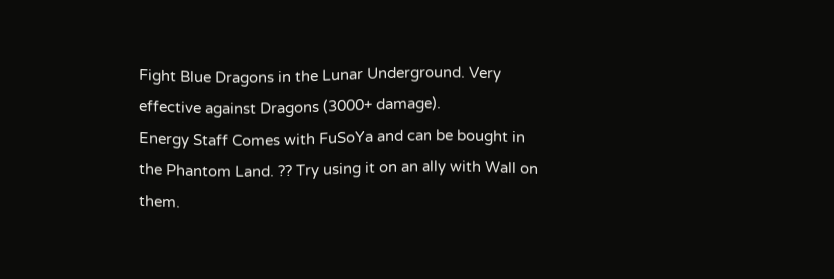Fight Blue Dragons in the Lunar Underground. Very effective against Dragons (3000+ damage).
Energy Staff Comes with FuSoYa and can be bought in the Phantom Land. ?? Try using it on an ally with Wall on them.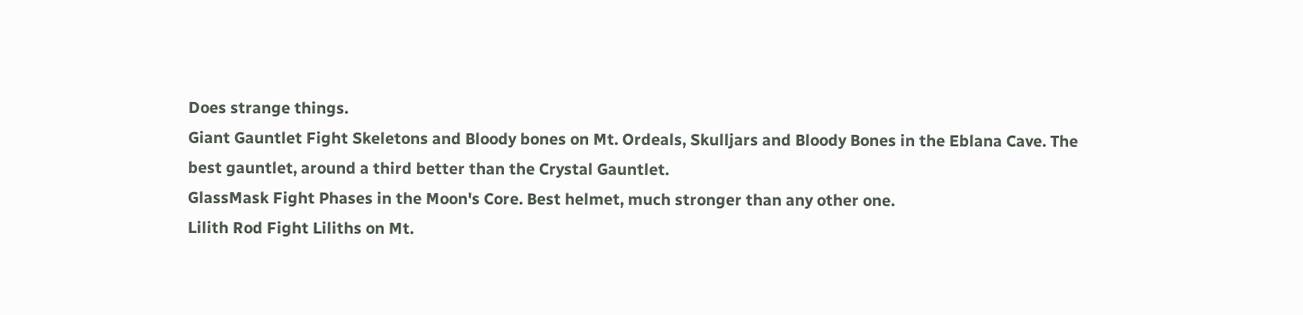Does strange things.
Giant Gauntlet Fight Skeletons and Bloody bones on Mt. Ordeals, Skulljars and Bloody Bones in the Eblana Cave. The best gauntlet, around a third better than the Crystal Gauntlet.
GlassMask Fight Phases in the Moon's Core. Best helmet, much stronger than any other one.
Lilith Rod Fight Liliths on Mt.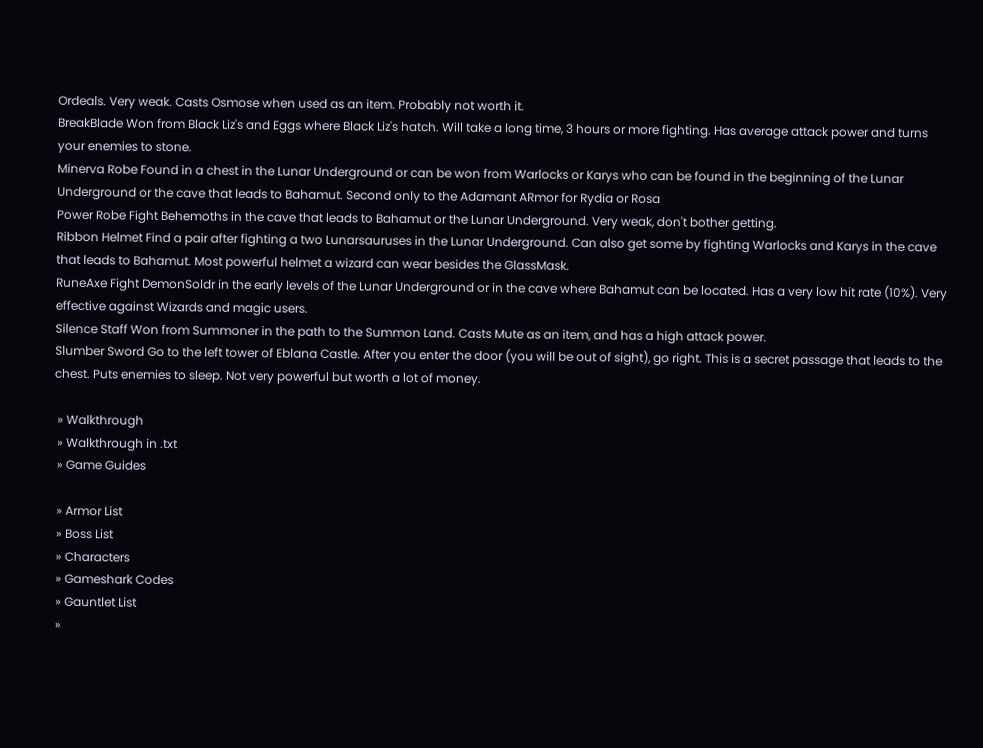Ordeals. Very weak. Casts Osmose when used as an item. Probably not worth it.
BreakBlade Won from Black Liz's and Eggs where Black Liz's hatch. Will take a long time, 3 hours or more fighting. Has average attack power and turns your enemies to stone.
Minerva Robe Found in a chest in the Lunar Underground or can be won from Warlocks or Karys who can be found in the beginning of the Lunar Underground or the cave that leads to Bahamut. Second only to the Adamant ARmor for Rydia or Rosa
Power Robe Fight Behemoths in the cave that leads to Bahamut or the Lunar Underground. Very weak, don't bother getting.
Ribbon Helmet Find a pair after fighting a two Lunarsauruses in the Lunar Underground. Can also get some by fighting Warlocks and Karys in the cave that leads to Bahamut. Most powerful helmet a wizard can wear besides the GlassMask.
RuneAxe Fight DemonSoldr in the early levels of the Lunar Underground or in the cave where Bahamut can be located. Has a very low hit rate (10%). Very effective against Wizards and magic users.
Silence Staff Won from Summoner in the path to the Summon Land. Casts Mute as an item, and has a high attack power.
Slumber Sword Go to the left tower of Eblana Castle. After you enter the door (you will be out of sight), go right. This is a secret passage that leads to the chest. Puts enemies to sleep. Not very powerful but worth a lot of money.

 » Walkthrough
 » Walkthrough in .txt
 » Game Guides

 » Armor List
 » Boss List
 » Characters
 » Gameshark Codes
 » Gauntlet List
 »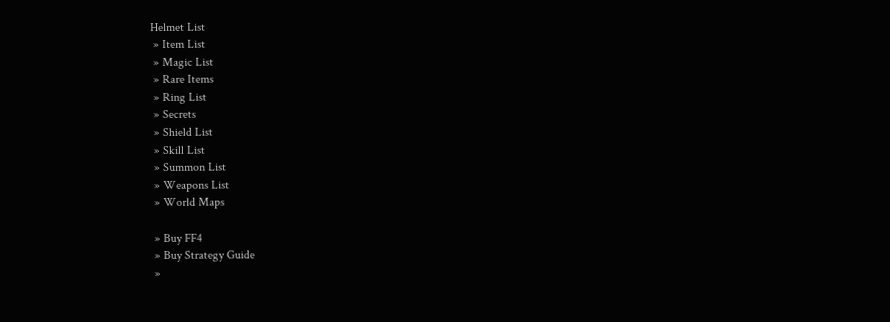Helmet List
 » Item List
 » Magic List
 » Rare Items
 » Ring List
 » Secrets
 » Shield List
 » Skill List
 » Summon List
 » Weapons List
 » World Maps

 » Buy FF4
 » Buy Strategy Guide
 »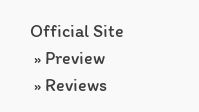Official Site
 » Preview
 » Reviews